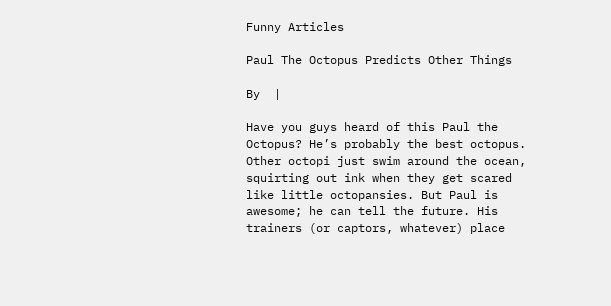Funny Articles

Paul The Octopus Predicts Other Things

By  |

Have you guys heard of this Paul the Octopus? He’s probably the best octopus. Other octopi just swim around the ocean, squirting out ink when they get scared like little octopansies. But Paul is awesome; he can tell the future. His trainers (or captors, whatever) place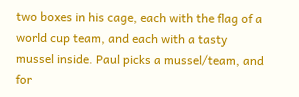two boxes in his cage, each with the flag of a world cup team, and each with a tasty mussel inside. Paul picks a mussel/team, and for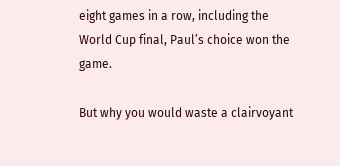eight games in a row, including the World Cup final, Paul’s choice won the game.

But why you would waste a clairvoyant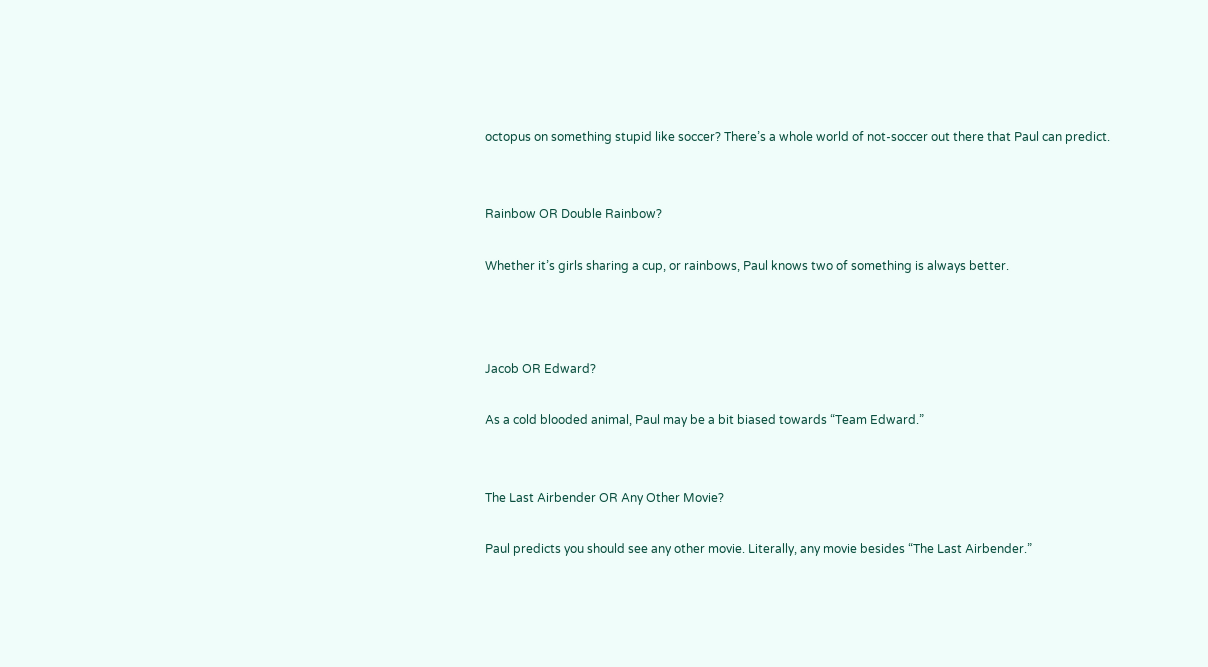octopus on something stupid like soccer? There’s a whole world of not-soccer out there that Paul can predict.


Rainbow OR Double Rainbow?

Whether it’s girls sharing a cup, or rainbows, Paul knows two of something is always better.



Jacob OR Edward?

As a cold blooded animal, Paul may be a bit biased towards “Team Edward.”


The Last Airbender OR Any Other Movie?

Paul predicts you should see any other movie. Literally, any movie besides “The Last Airbender.”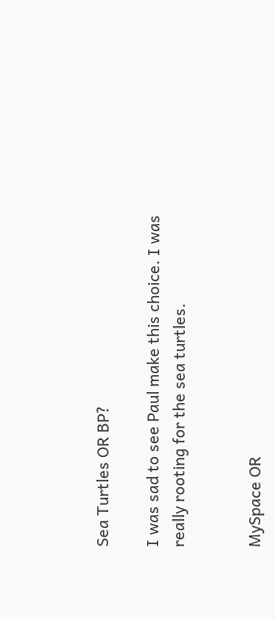Sea Turtles OR BP?

I was sad to see Paul make this choice. I was really rooting for the sea turtles.


MySpace OR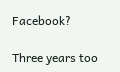Facebook?

Three years too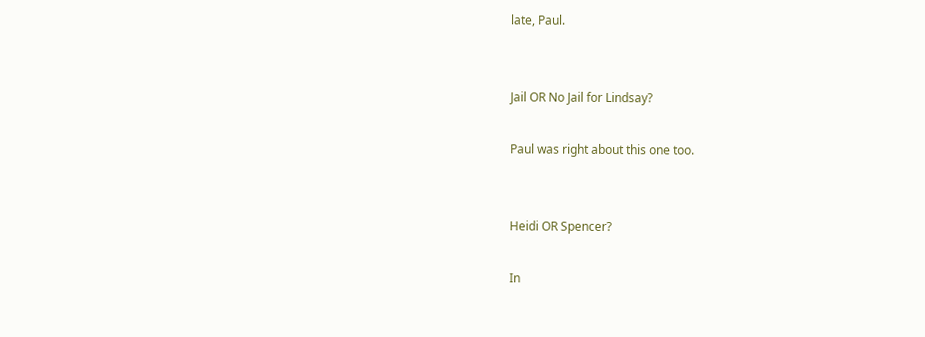late, Paul.


Jail OR No Jail for Lindsay?

Paul was right about this one too.


Heidi OR Spencer?

In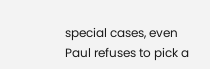special cases, even Paul refuses to pick a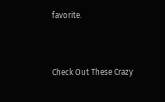favorite.


Check Out These Crazy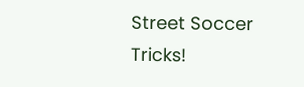Street Soccer Tricks!